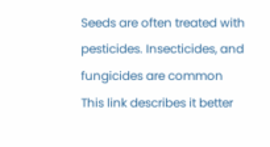Seeds are often treated with pesticides. Insecticides, and fungicides are common
This link describes it better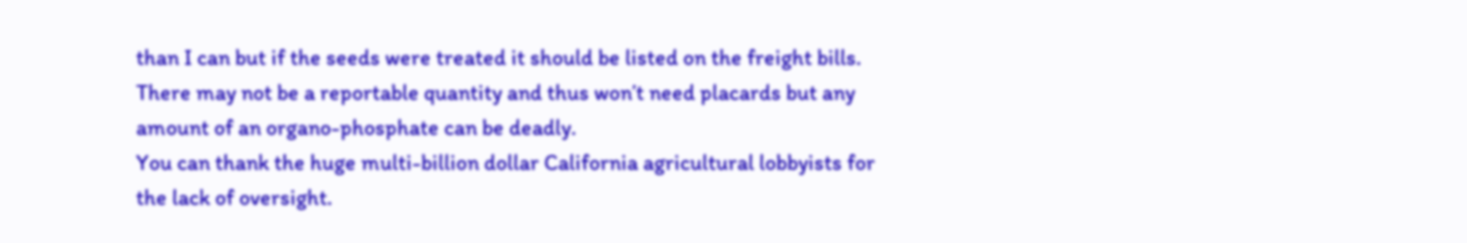than I can but if the seeds were treated it should be listed on the freight bills. There may not be a reportable quantity and thus won’t need placards but any amount of an organo-phosphate can be deadly.
You can thank the huge multi-billion dollar California agricultural lobbyists for the lack of oversight.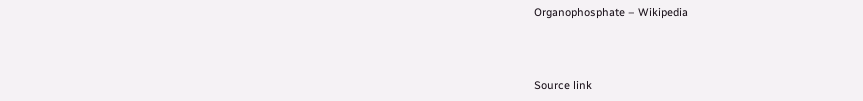Organophosphate – Wikipedia



Source link